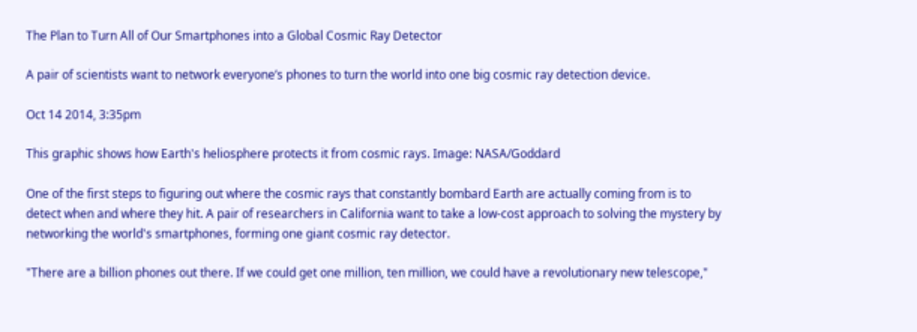The Plan to Turn All of Our Smartphones into a Global Cosmic Ray Detector

A pair of scientists want to network everyone’s phones to turn the world into one big cosmic ray detection device.

Oct 14 2014, 3:35pm

This graphic shows how Earth's heliosphere protects it from cosmic rays. Image: NASA/Goddard

One of the first steps to figuring out where the cosmic rays that constantly bombard Earth are actually coming from is to detect when and where they hit. A pair of researchers in California want to take a low-cost approach to solving the mystery by networking the world's smartphones, forming one giant cosmic ray detector.

"There are a billion phones out there. If we could get one million, ten million, we could have a revolutionary new telescope,"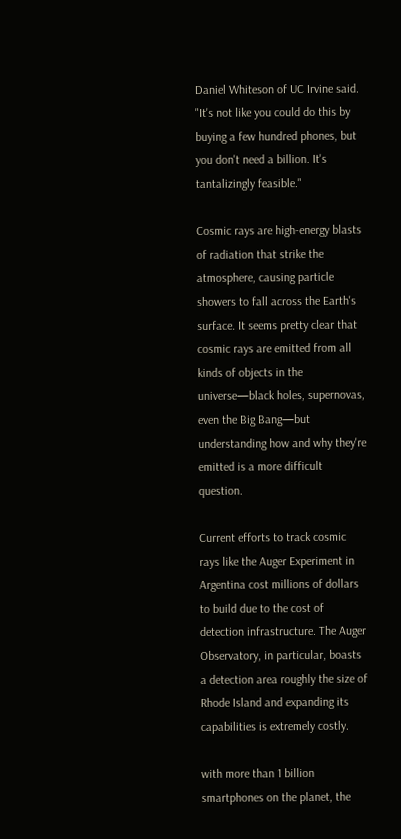Daniel Whiteson of UC Irvine said. "It's not like you could do this by buying a few hundred phones, but you don't need a billion. It's tantalizingly feasible."

Cosmic rays are high-energy blasts of radiation that strike the atmosphere, causing particle showers to fall across the Earth's surface. It seems pretty clear that cosmic rays are emitted from all kinds of objects in the universe—black holes, supernovas, even the Big Bang—but understanding how and why they're emitted is a more difficult question.

Current efforts to track cosmic rays like the Auger Experiment in Argentina cost millions of dollars to build due to the cost of detection infrastructure. The Auger Observatory, in particular, boasts a detection area roughly the size of Rhode Island and expanding its capabilities is extremely costly.

with more than 1 billion smartphones on the planet, the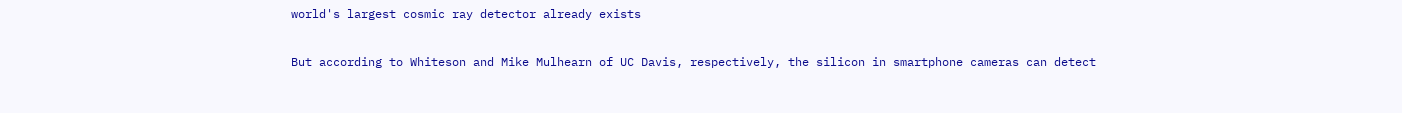world's largest cosmic ray detector already exists

But according to Whiteson and Mike Mulhearn of UC Davis, respectively, the silicon in smartphone cameras can detect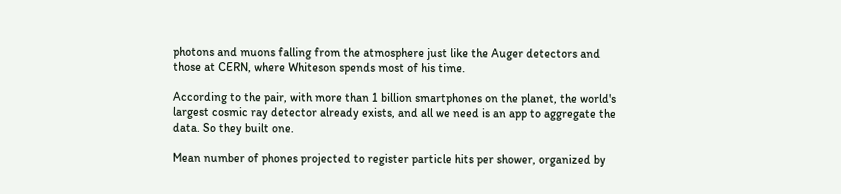photons and muons falling from the atmosphere just like the Auger detectors and those at CERN, where Whiteson spends most of his time.

According to the pair, with more than 1 billion smartphones on the planet, the world's largest cosmic ray detector already exists, and all we need is an app to aggregate the data. So they built one.

Mean number of phones projected to register particle hits per shower, organized by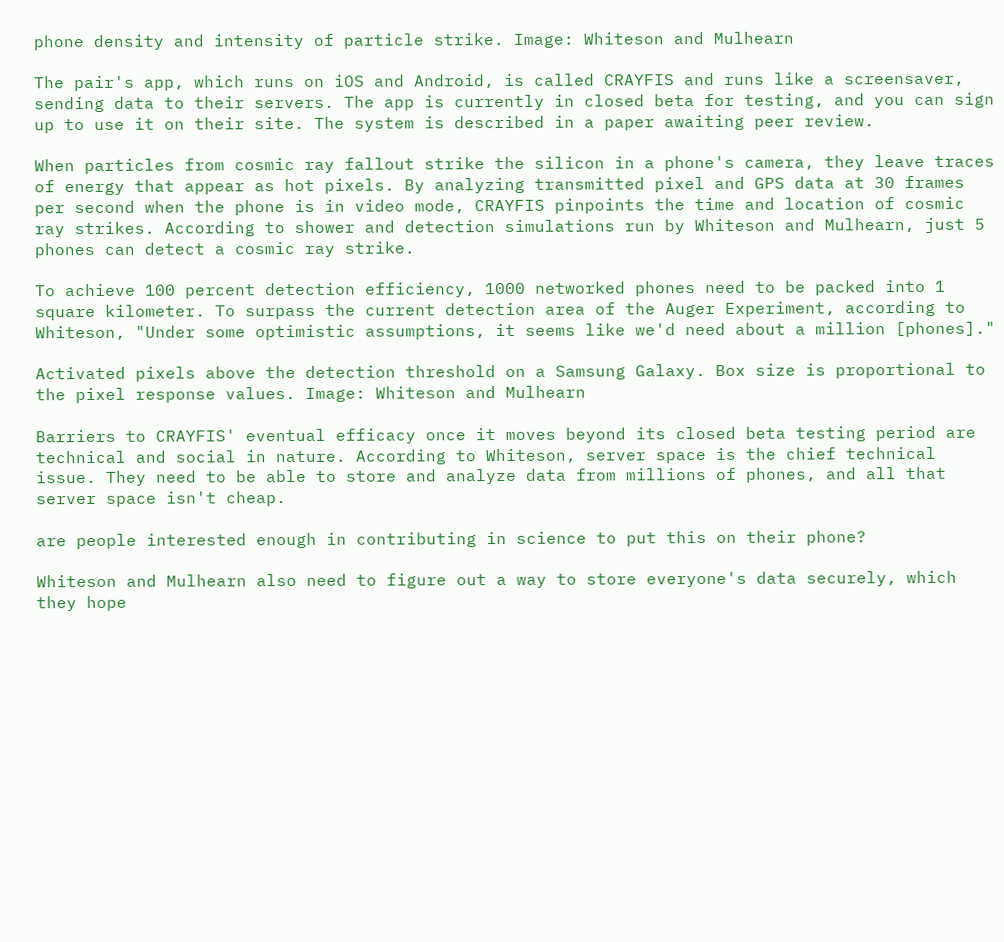phone density and intensity of particle strike. Image: Whiteson and Mulhearn

The pair's app, which runs on iOS and Android, is called CRAYFIS and runs like a screensaver, sending data to their servers. The app is currently in closed beta for testing, and you can sign up to use it on their site. The system is described in a paper awaiting peer review.

When particles from cosmic ray fallout strike the silicon in a phone's camera, they leave traces of energy that appear as hot pixels. By analyzing transmitted pixel and GPS data at 30 frames per second when the phone is in video mode, CRAYFIS pinpoints the time and location of cosmic ray strikes. According to shower and detection simulations run by Whiteson and Mulhearn, just 5 phones can detect a cosmic ray strike.

To achieve 100 percent detection efficiency, 1000 networked phones need to be packed into 1 square kilometer. To surpass the current detection area of the Auger Experiment, according to Whiteson, "Under some optimistic assumptions, it seems like we'd need about a million [phones]."

Activated pixels above the detection threshold on a Samsung Galaxy. Box size is proportional to the pixel response values. Image: Whiteson and Mulhearn

Barriers to CRAYFIS' eventual efficacy once it moves beyond its closed beta testing period are technical and social in nature. According to Whiteson, server space is the chief technical issue. They need to be able to store and analyze data from millions of phones, and all that server space isn't cheap.

are people interested enough in contributing in science to put this on their phone?

Whiteson and Mulhearn also need to figure out a way to store everyone's data securely, which they hope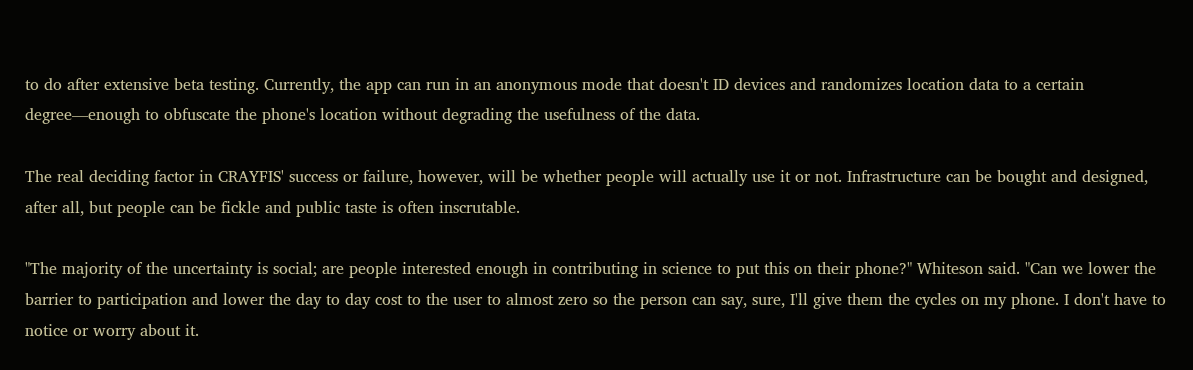to do after extensive beta testing. Currently, the app can run in an anonymous mode that doesn't ID devices and randomizes location data to a certain degree—enough to obfuscate the phone's location without degrading the usefulness of the data.

The real deciding factor in CRAYFIS' success or failure, however, will be whether people will actually use it or not. Infrastructure can be bought and designed, after all, but people can be fickle and public taste is often inscrutable.

"The majority of the uncertainty is social; are people interested enough in contributing in science to put this on their phone?" Whiteson said. "Can we lower the barrier to participation and lower the day to day cost to the user to almost zero so the person can say, sure, I'll give them the cycles on my phone. I don't have to notice or worry about it.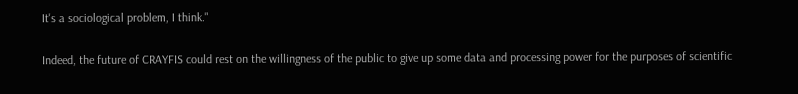It's a sociological problem, I think."

Indeed, the future of CRAYFIS could rest on the willingness of the public to give up some data and processing power for the purposes of scientific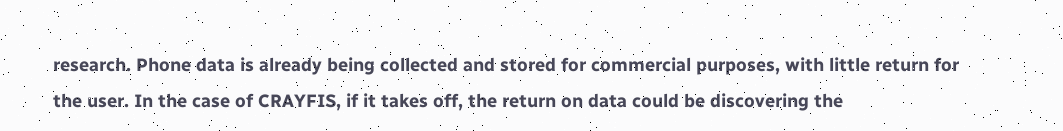research. Phone data is already being collected and stored for commercial purposes, with little return for the user. In the case of CRAYFIS, if it takes off, the return on data could be discovering the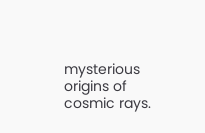mysterious origins of cosmic rays.